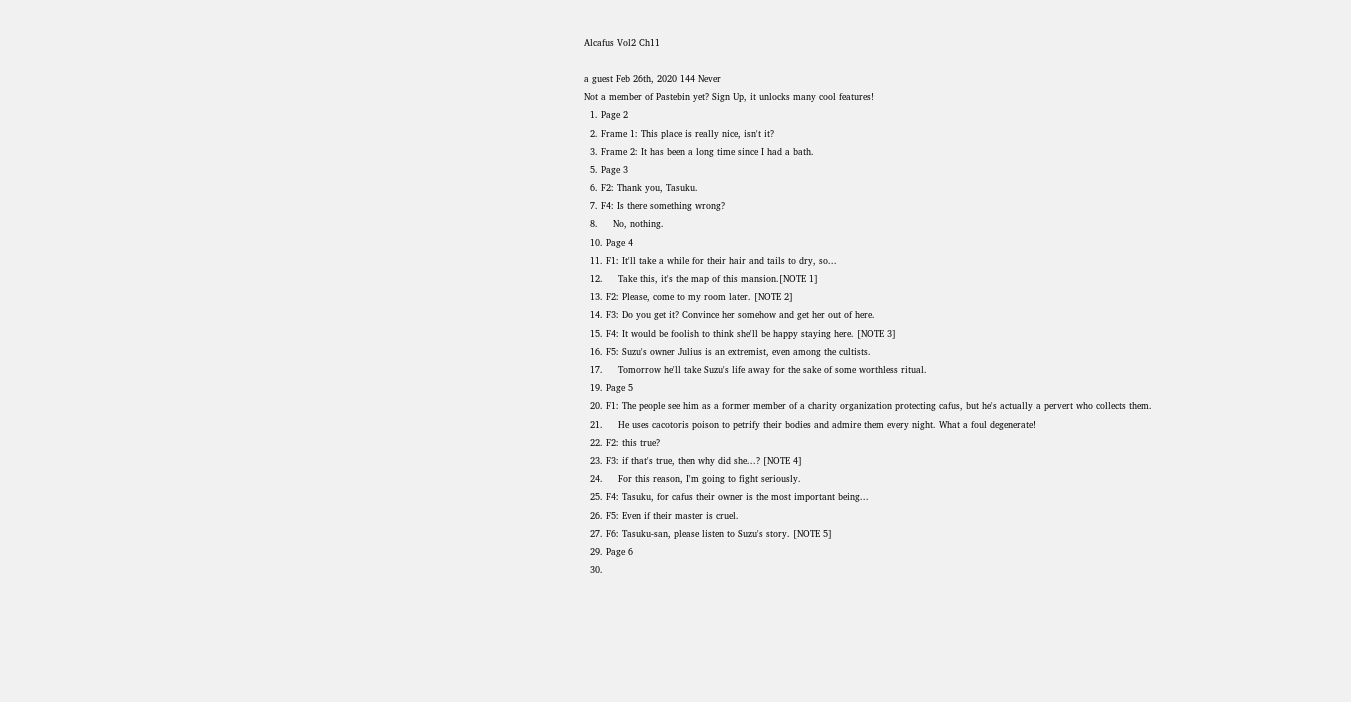Alcafus Vol2 Ch11

a guest Feb 26th, 2020 144 Never
Not a member of Pastebin yet? Sign Up, it unlocks many cool features!
  1. Page 2
  2. Frame 1: This place is really nice, isn't it?
  3. Frame 2: It has been a long time since I had a bath.
  5. Page 3
  6. F2: Thank you, Tasuku.
  7. F4: Is there something wrong?
  8.     No, nothing.
  10. Page 4
  11. F1: It'll take a while for their hair and tails to dry, so...
  12.     Take this, it's the map of this mansion.[NOTE 1]
  13. F2: Please, come to my room later. [NOTE 2]
  14. F3: Do you get it? Convince her somehow and get her out of here.
  15. F4: It would be foolish to think she'll be happy staying here. [NOTE 3]
  16. F5: Suzu's owner Julius is an extremist, even among the cultists.
  17.     Tomorrow he'll take Suzu's life away for the sake of some worthless ritual.
  19. Page 5
  20. F1: The people see him as a former member of a charity organization protecting cafus, but he's actually a pervert who collects them.
  21.     He uses cacotoris poison to petrify their bodies and admire them every night. What a foul degenerate!
  22. F2: this true?
  23. F3: if that's true, then why did she...? [NOTE 4]
  24.     For this reason, I'm going to fight seriously.
  25. F4: Tasuku, for cafus their owner is the most important being...
  26. F5: Even if their master is cruel.
  27. F6: Tasuku-san, please listen to Suzu's story. [NOTE 5]
  29. Page 6
  30.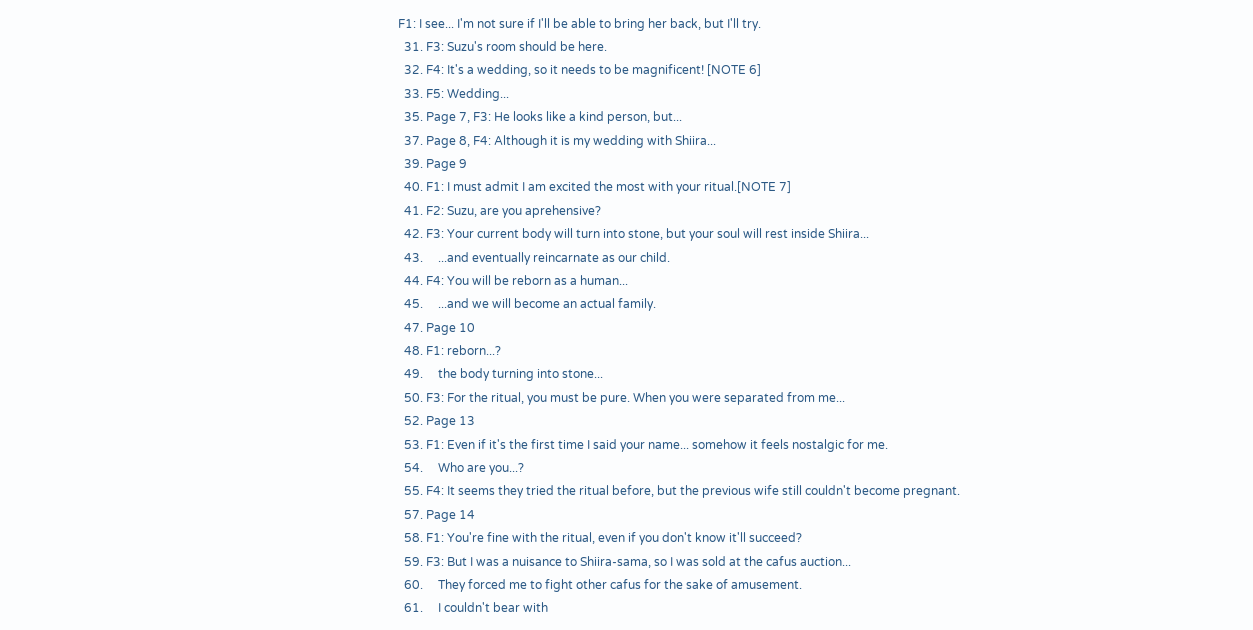F1: I see... I'm not sure if I'll be able to bring her back, but I'll try.
  31. F3: Suzu's room should be here.
  32. F4: It's a wedding, so it needs to be magnificent! [NOTE 6]
  33. F5: Wedding...
  35. Page 7, F3: He looks like a kind person, but...
  37. Page 8, F4: Although it is my wedding with Shiira...
  39. Page 9
  40. F1: I must admit I am excited the most with your ritual.[NOTE 7]
  41. F2: Suzu, are you aprehensive?
  42. F3: Your current body will turn into stone, but your soul will rest inside Shiira...
  43.     ...and eventually reincarnate as our child.
  44. F4: You will be reborn as a human...
  45.     ...and we will become an actual family.
  47. Page 10
  48. F1: reborn...?
  49.     the body turning into stone...
  50. F3: For the ritual, you must be pure. When you were separated from me...
  52. Page 13
  53. F1: Even if it's the first time I said your name... somehow it feels nostalgic for me.
  54.     Who are you...?
  55. F4: It seems they tried the ritual before, but the previous wife still couldn't become pregnant.
  57. Page 14
  58. F1: You're fine with the ritual, even if you don't know it'll succeed?
  59. F3: But I was a nuisance to Shiira-sama, so I was sold at the cafus auction...
  60.     They forced me to fight other cafus for the sake of amusement.
  61.     I couldn't bear with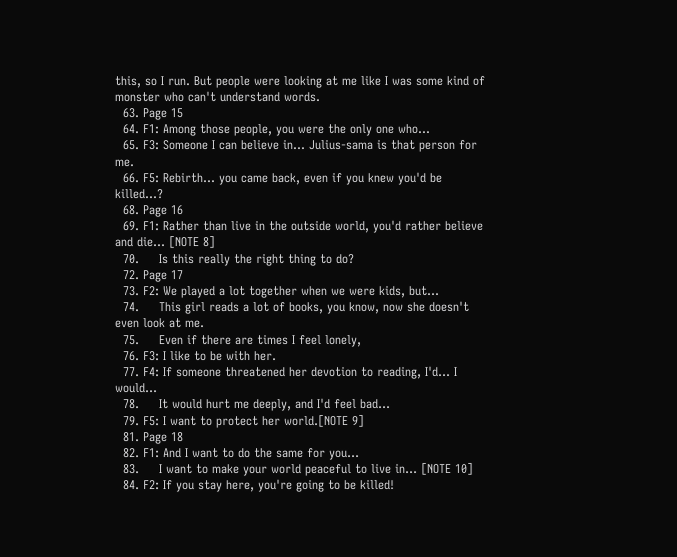this, so I run. But people were looking at me like I was some kind of monster who can't understand words.
  63. Page 15
  64. F1: Among those people, you were the only one who...
  65. F3: Someone I can believe in... Julius-sama is that person for me.
  66. F5: Rebirth... you came back, even if you knew you'd be killed...?
  68. Page 16
  69. F1: Rather than live in the outside world, you'd rather believe and die... [NOTE 8]
  70.     Is this really the right thing to do?
  72. Page 17
  73. F2: We played a lot together when we were kids, but...
  74.     This girl reads a lot of books, you know, now she doesn't even look at me.
  75.     Even if there are times I feel lonely,
  76. F3: I like to be with her.
  77. F4: If someone threatened her devotion to reading, I'd... I would...
  78.     It would hurt me deeply, and I'd feel bad...
  79. F5: I want to protect her world.[NOTE 9]
  81. Page 18
  82. F1: And I want to do the same for you...
  83.     I want to make your world peaceful to live in... [NOTE 10]
  84. F2: If you stay here, you're going to be killed!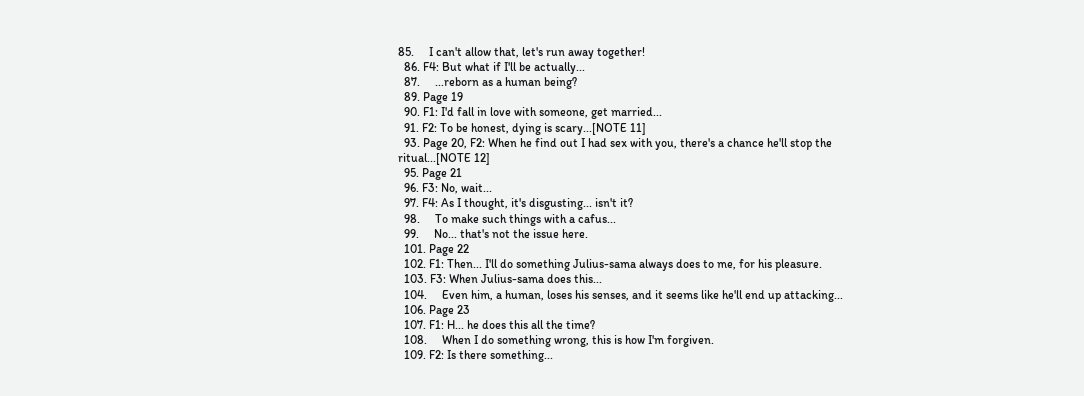85.     I can't allow that, let's run away together!
  86. F4: But what if I'll be actually...
  87.     ...reborn as a human being?
  89. Page 19
  90. F1: I'd fall in love with someone, get married...
  91. F2: To be honest, dying is scary...[NOTE 11]
  93. Page 20, F2: When he find out I had sex with you, there's a chance he'll stop the ritual...[NOTE 12]
  95. Page 21
  96. F3: No, wait...
  97. F4: As I thought, it's disgusting... isn't it?
  98.     To make such things with a cafus...
  99.     No... that's not the issue here.
  101. Page 22
  102. F1: Then... I'll do something Julius-sama always does to me, for his pleasure.
  103. F3: When Julius-sama does this...
  104.     Even him, a human, loses his senses, and it seems like he'll end up attacking...
  106. Page 23
  107. F1: H... he does this all the time?
  108.     When I do something wrong, this is how I'm forgiven.
  109. F2: Is there something...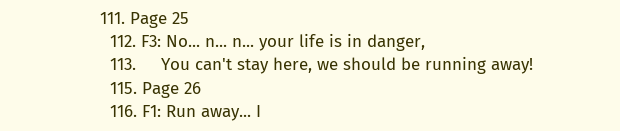111. Page 25
  112. F3: No... n... n... your life is in danger,
  113.     You can't stay here, we should be running away!
  115. Page 26
  116. F1: Run away... I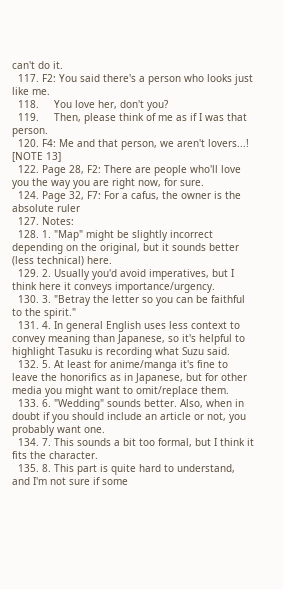can't do it.
  117. F2: You said there's a person who looks just like me.
  118.     You love her, don't you?
  119.     Then, please think of me as if I was that person.
  120. F4: Me and that person, we aren't lovers...! [NOTE 13]
  122. Page 28, F2: There are people who'll love you the way you are right now, for sure.
  124. Page 32, F7: For a cafus, the owner is the absolute ruler
  127. Notes:
  128. 1. "Map" might be slightly incorrect depending on the original, but it sounds better (less technical) here.
  129. 2. Usually you'd avoid imperatives, but I think here it conveys importance/urgency.
  130. 3. "Betray the letter so you can be faithful to the spirit."
  131. 4. In general English uses less context to convey meaning than Japanese, so it's helpful to highlight Tasuku is recording what Suzu said.
  132. 5. At least for anime/manga it's fine to leave the honorifics as in Japanese, but for other media you might want to omit/replace them.
  133. 6. "Wedding" sounds better. Also, when in doubt if you should include an article or not, you probably want one.
  134. 7. This sounds a bit too formal, but I think it fits the character.
  135. 8. This part is quite hard to understand, and I'm not sure if some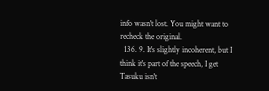info wasn't lost. You might want to recheck the original.
  136. 9. It's slightly incoherent, but I think it's part of the speech, I get Tasuku isn't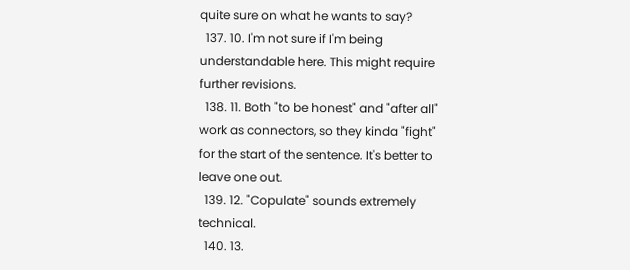quite sure on what he wants to say?
  137. 10. I'm not sure if I'm being understandable here. This might require further revisions.
  138. 11. Both "to be honest" and "after all" work as connectors, so they kinda "fight" for the start of the sentence. It's better to leave one out.
  139. 12. "Copulate" sounds extremely technical.
  140. 13.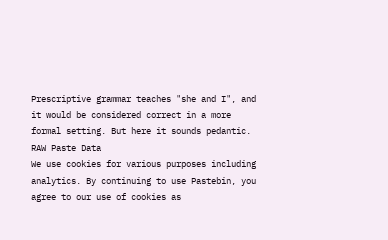Prescriptive grammar teaches "she and I", and it would be considered correct in a more formal setting. But here it sounds pedantic.
RAW Paste Data
We use cookies for various purposes including analytics. By continuing to use Pastebin, you agree to our use of cookies as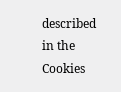described in the Cookies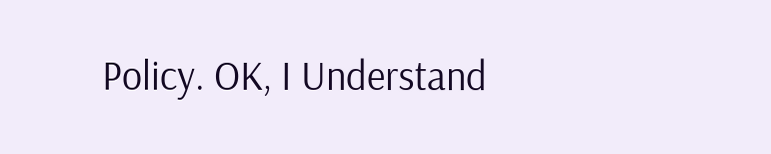Policy. OK, I Understand